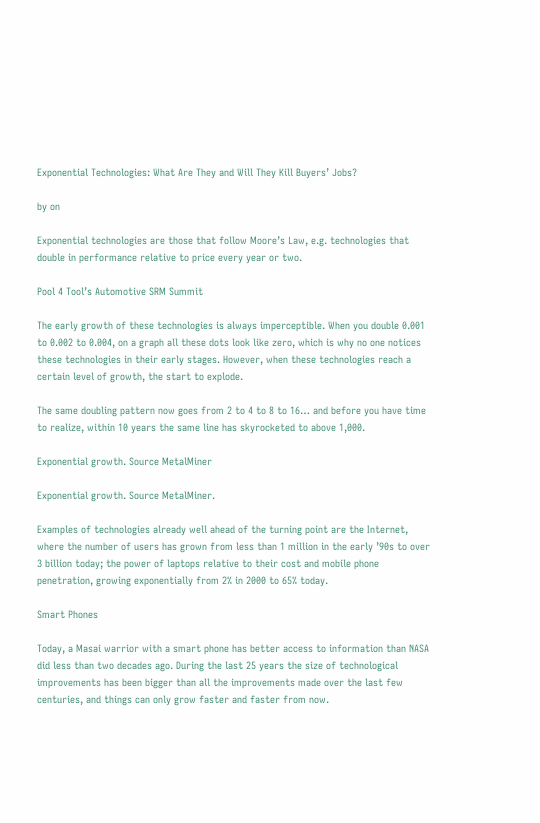Exponential Technologies: What Are They and Will They Kill Buyers’ Jobs?

by on

Exponential technologies are those that follow Moore’s Law, e.g. technologies that double in performance relative to price every year or two.

Pool 4 Tool’s Automotive SRM Summit

The early growth of these technologies is always imperceptible. When you double 0.001 to 0.002 to 0.004, on a graph all these dots look like zero, which is why no one notices these technologies in their early stages. However, when these technologies reach a certain level of growth, the start to explode.

The same doubling pattern now goes from 2 to 4 to 8 to 16… and before you have time to realize, within 10 years the same line has skyrocketed to above 1,000.

Exponential growth. Source MetalMiner

Exponential growth. Source MetalMiner.

Examples of technologies already well ahead of the turning point are the Internet, where the number of users has grown from less than 1 million in the early ’90s to over 3 billion today; the power of laptops relative to their cost and mobile phone penetration, growing exponentially from 2% in 2000 to 65% today.

Smart Phones

Today, a Masai warrior with a smart phone has better access to information than NASA did less than two decades ago. During the last 25 years the size of technological improvements has been bigger than all the improvements made over the last few centuries, and things can only grow faster and faster from now.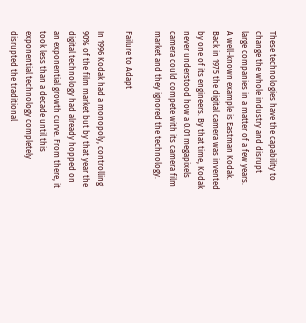These technologies have the capability to change the whole industry and disrupt large companies in a matter of a few years. A well-known example is Eastman Kodak. Back in 1975 the digital camera was invented by one of its engineers. By that time, Kodak never understood how a 0.01 megapixels camera could compete with its camera film market and they ignored the technology.

Failure to Adapt

In 1996 Kodak had a monopoly, controlling 90% of the film market but by that year the digital technology had already hopped on an exponential growth curve. From there, it took less than a decade until this exponential technology completely disrupted the traditional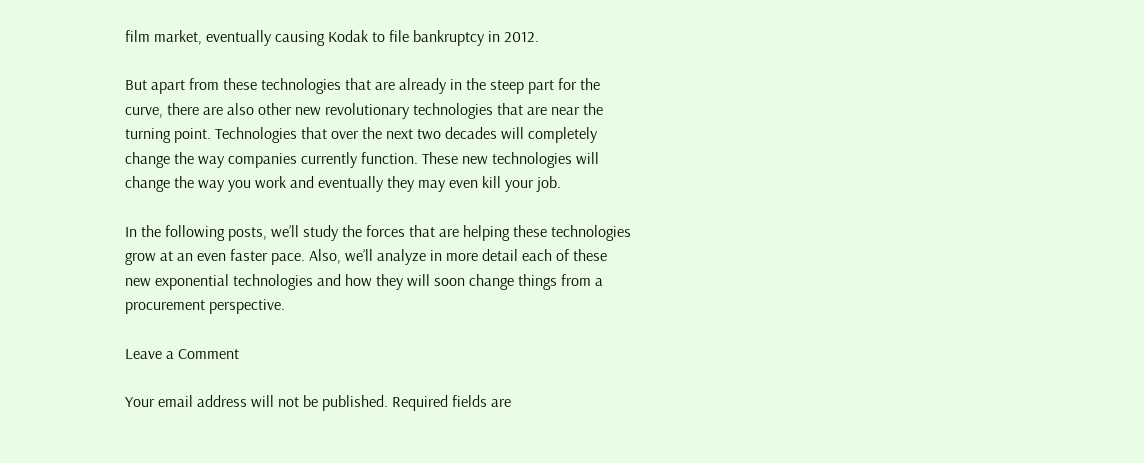film market, eventually causing Kodak to file bankruptcy in 2012.

But apart from these technologies that are already in the steep part for the curve, there are also other new revolutionary technologies that are near the turning point. Technologies that over the next two decades will completely change the way companies currently function. These new technologies will change the way you work and eventually they may even kill your job.

In the following posts, we’ll study the forces that are helping these technologies grow at an even faster pace. Also, we’ll analyze in more detail each of these new exponential technologies and how they will soon change things from a procurement perspective.

Leave a Comment

Your email address will not be published. Required fields are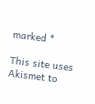marked *

This site uses Akismet to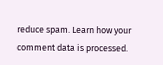reduce spam. Learn how your comment data is processed.